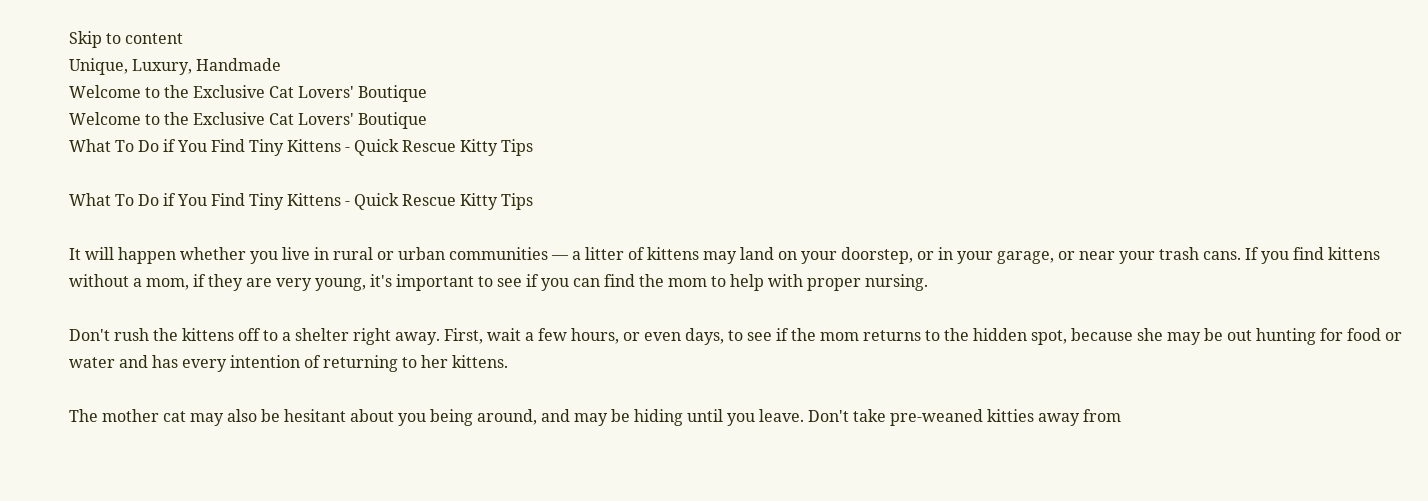Skip to content
Unique, Luxury, Handmade
Welcome to the Exclusive Cat Lovers' Boutique
Welcome to the Exclusive Cat Lovers' Boutique
What To Do if You Find Tiny Kittens - Quick Rescue Kitty Tips

What To Do if You Find Tiny Kittens - Quick Rescue Kitty Tips

It will happen whether you live in rural or urban communities — a litter of kittens may land on your doorstep, or in your garage, or near your trash cans. If you find kittens without a mom, if they are very young, it's important to see if you can find the mom to help with proper nursing.

Don't rush the kittens off to a shelter right away. First, wait a few hours, or even days, to see if the mom returns to the hidden spot, because she may be out hunting for food or water and has every intention of returning to her kittens.

The mother cat may also be hesitant about you being around, and may be hiding until you leave. Don't take pre-weaned kitties away from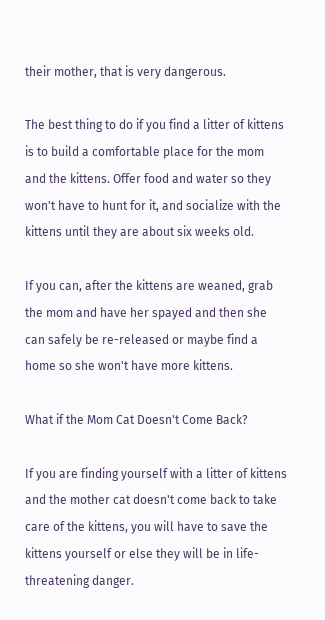their mother, that is very dangerous.

The best thing to do if you find a litter of kittens is to build a comfortable place for the mom and the kittens. Offer food and water so they won't have to hunt for it, and socialize with the kittens until they are about six weeks old.

If you can, after the kittens are weaned, grab the mom and have her spayed and then she can safely be re-released or maybe find a home so she won't have more kittens.

What if the Mom Cat Doesn't Come Back?

If you are finding yourself with a litter of kittens and the mother cat doesn't come back to take care of the kittens, you will have to save the kittens yourself or else they will be in life-threatening danger.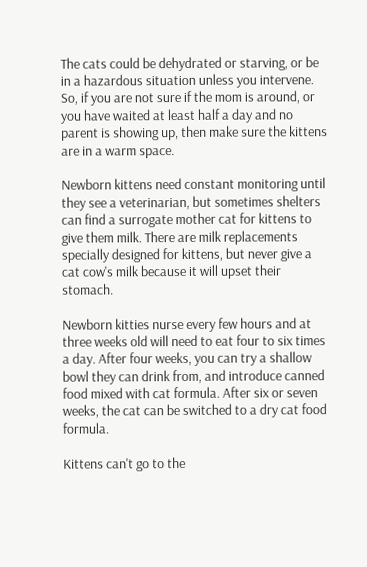The cats could be dehydrated or starving, or be in a hazardous situation unless you intervene. So, if you are not sure if the mom is around, or you have waited at least half a day and no parent is showing up, then make sure the kittens are in a warm space.

Newborn kittens need constant monitoring until they see a veterinarian, but sometimes shelters can find a surrogate mother cat for kittens to give them milk. There are milk replacements specially designed for kittens, but never give a cat cow's milk because it will upset their stomach.

Newborn kitties nurse every few hours and at three weeks old will need to eat four to six times a day. After four weeks, you can try a shallow bowl they can drink from, and introduce canned food mixed with cat formula. After six or seven weeks, the cat can be switched to a dry cat food formula.

Kittens can't go to the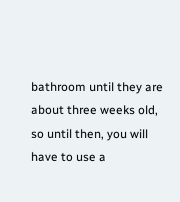bathroom until they are about three weeks old, so until then, you will have to use a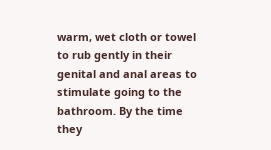warm, wet cloth or towel to rub gently in their genital and anal areas to stimulate going to the bathroom. By the time they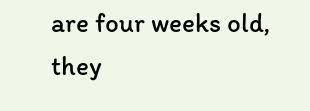are four weeks old, they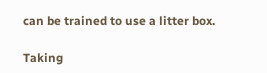can be trained to use a litter box.

Taking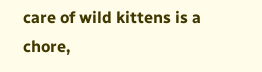care of wild kittens is a chore,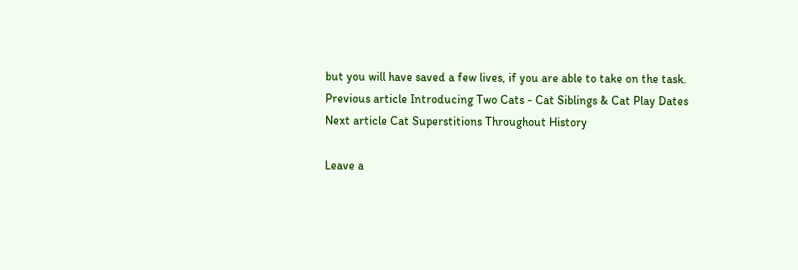but you will have saved a few lives, if you are able to take on the task.
Previous article Introducing Two Cats - Cat Siblings & Cat Play Dates
Next article Cat Superstitions Throughout History

Leave a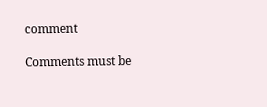comment

Comments must be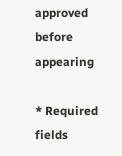approved before appearing

* Required fields